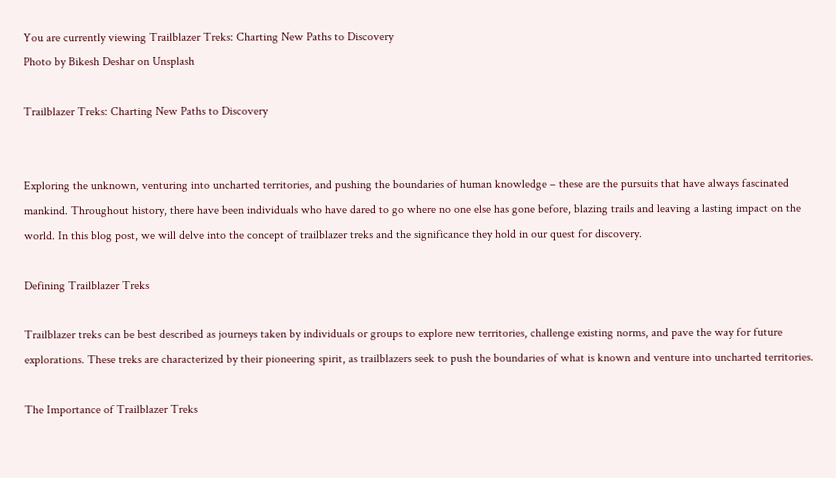You are currently viewing Trailblazer Treks: Charting New Paths to Discovery
Photo by Bikesh Deshar on Unsplash

Trailblazer Treks: Charting New Paths to Discovery


Exploring the unknown, venturing into uncharted territories, and pushing the boundaries of human knowledge – these are the pursuits that have always fascinated mankind. Throughout history, there have been individuals who have dared to go where no one else has gone before, blazing trails and leaving a lasting impact on the world. In this blog post, we will delve into the concept of trailblazer treks and the significance they hold in our quest for discovery.

Defining Trailblazer Treks

Trailblazer treks can be best described as journeys taken by individuals or groups to explore new territories, challenge existing norms, and pave the way for future explorations. These treks are characterized by their pioneering spirit, as trailblazers seek to push the boundaries of what is known and venture into uncharted territories.

The Importance of Trailblazer Treks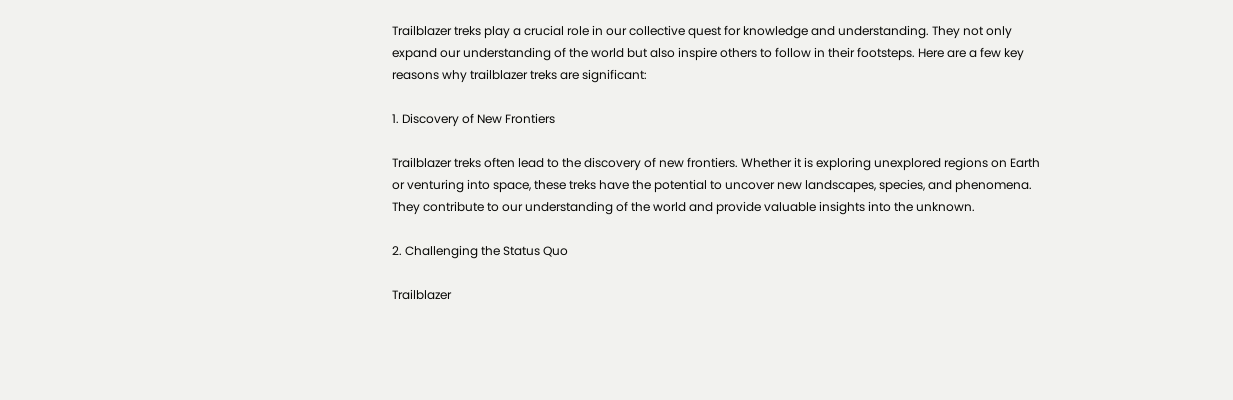Trailblazer treks play a crucial role in our collective quest for knowledge and understanding. They not only expand our understanding of the world but also inspire others to follow in their footsteps. Here are a few key reasons why trailblazer treks are significant:

1. Discovery of New Frontiers

Trailblazer treks often lead to the discovery of new frontiers. Whether it is exploring unexplored regions on Earth or venturing into space, these treks have the potential to uncover new landscapes, species, and phenomena. They contribute to our understanding of the world and provide valuable insights into the unknown.

2. Challenging the Status Quo

Trailblazer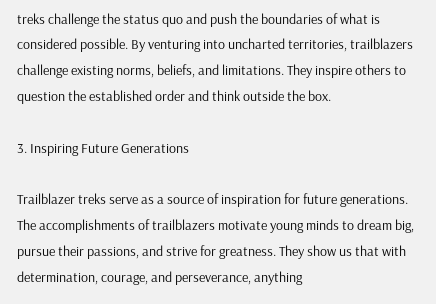treks challenge the status quo and push the boundaries of what is considered possible. By venturing into uncharted territories, trailblazers challenge existing norms, beliefs, and limitations. They inspire others to question the established order and think outside the box.

3. Inspiring Future Generations

Trailblazer treks serve as a source of inspiration for future generations. The accomplishments of trailblazers motivate young minds to dream big, pursue their passions, and strive for greatness. They show us that with determination, courage, and perseverance, anything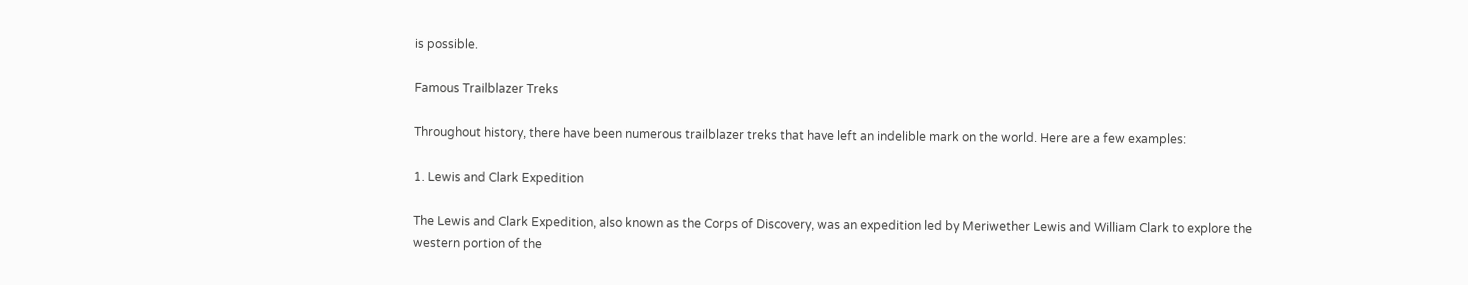is possible.

Famous Trailblazer Treks

Throughout history, there have been numerous trailblazer treks that have left an indelible mark on the world. Here are a few examples:

1. Lewis and Clark Expedition

The Lewis and Clark Expedition, also known as the Corps of Discovery, was an expedition led by Meriwether Lewis and William Clark to explore the western portion of the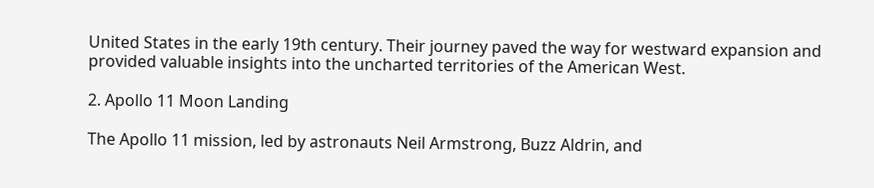United States in the early 19th century. Their journey paved the way for westward expansion and provided valuable insights into the uncharted territories of the American West.

2. Apollo 11 Moon Landing

The Apollo 11 mission, led by astronauts Neil Armstrong, Buzz Aldrin, and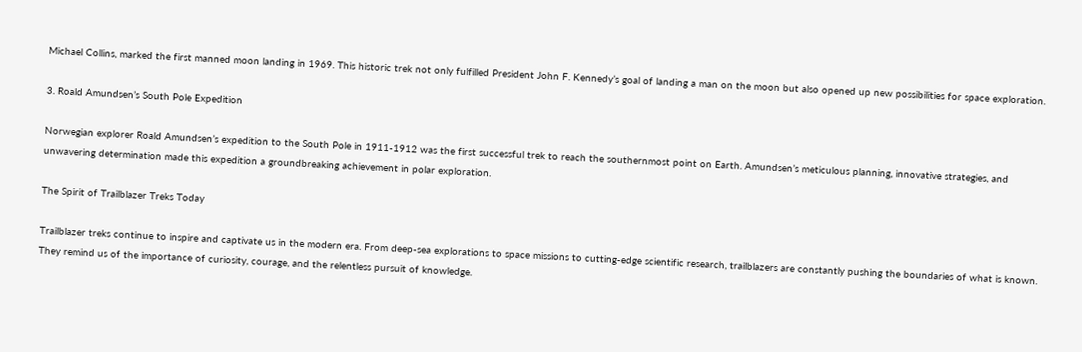Michael Collins, marked the first manned moon landing in 1969. This historic trek not only fulfilled President John F. Kennedy’s goal of landing a man on the moon but also opened up new possibilities for space exploration.

3. Roald Amundsen’s South Pole Expedition

Norwegian explorer Roald Amundsen’s expedition to the South Pole in 1911-1912 was the first successful trek to reach the southernmost point on Earth. Amundsen’s meticulous planning, innovative strategies, and unwavering determination made this expedition a groundbreaking achievement in polar exploration.

The Spirit of Trailblazer Treks Today

Trailblazer treks continue to inspire and captivate us in the modern era. From deep-sea explorations to space missions to cutting-edge scientific research, trailblazers are constantly pushing the boundaries of what is known. They remind us of the importance of curiosity, courage, and the relentless pursuit of knowledge.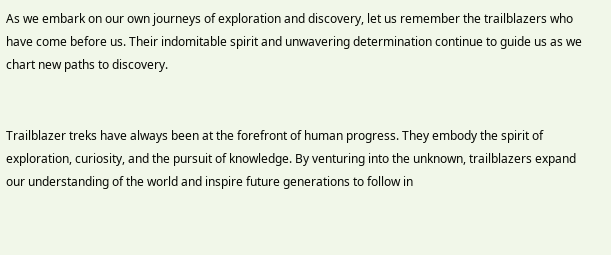As we embark on our own journeys of exploration and discovery, let us remember the trailblazers who have come before us. Their indomitable spirit and unwavering determination continue to guide us as we chart new paths to discovery.


Trailblazer treks have always been at the forefront of human progress. They embody the spirit of exploration, curiosity, and the pursuit of knowledge. By venturing into the unknown, trailblazers expand our understanding of the world and inspire future generations to follow in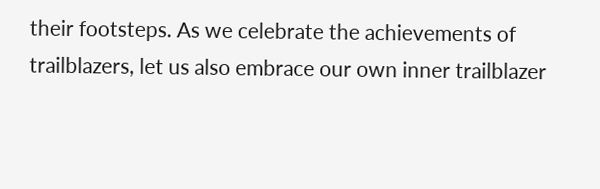their footsteps. As we celebrate the achievements of trailblazers, let us also embrace our own inner trailblazer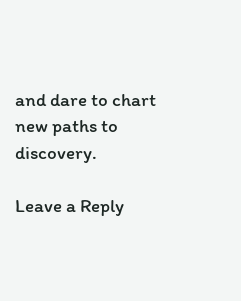and dare to chart new paths to discovery.

Leave a Reply